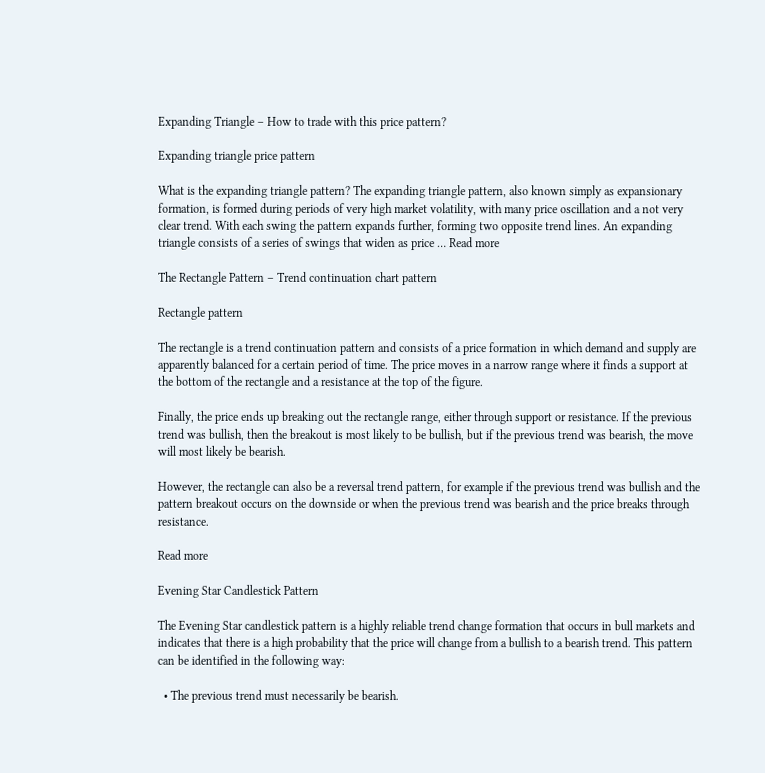Expanding Triangle – How to trade with this price pattern?

Expanding triangle price pattern

What is the expanding triangle pattern? The expanding triangle pattern, also known simply as expansionary formation, is formed during periods of very high market volatility, with many price oscillation and a not very clear trend. With each swing the pattern expands further, forming two opposite trend lines. An expanding triangle consists of a series of swings that widen as price … Read more

The Rectangle Pattern – Trend continuation chart pattern

Rectangle pattern

The rectangle is a trend continuation pattern and consists of a price formation in which demand and supply are apparently balanced for a certain period of time. The price moves in a narrow range where it finds a support at the bottom of the rectangle and a resistance at the top of the figure.

Finally, the price ends up breaking out the rectangle range, either through support or resistance. If the previous trend was bullish, then the breakout is most likely to be bullish, but if the previous trend was bearish, the move will most likely be bearish.

However, the rectangle can also be a reversal trend pattern, for example if the previous trend was bullish and the pattern breakout occurs on the downside or when the previous trend was bearish and the price breaks through resistance.

Read more

Evening Star Candlestick Pattern

The Evening Star candlestick pattern is a highly reliable trend change formation that occurs in bull markets and indicates that there is a high probability that the price will change from a bullish to a bearish trend. This pattern can be identified in the following way:

  • The previous trend must necessarily be bearish.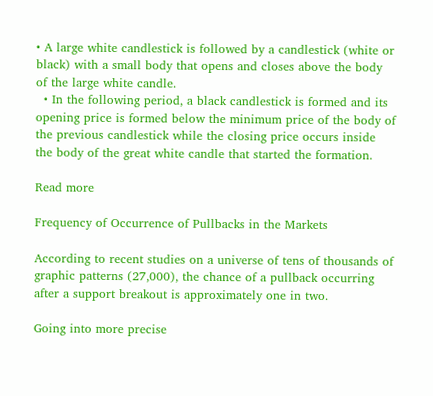• A large white candlestick is followed by a candlestick (white or black) with a small body that opens and closes above the body of the large white candle.
  • In the following period, a black candlestick is formed and its opening price is formed below the minimum price of the body of the previous candlestick while the closing price occurs inside the body of the great white candle that started the formation.

Read more

Frequency of Occurrence of Pullbacks in the Markets

According to recent studies on a universe of tens of thousands of graphic patterns (27,000), the chance of a pullback occurring after a support breakout is approximately one in two.

Going into more precise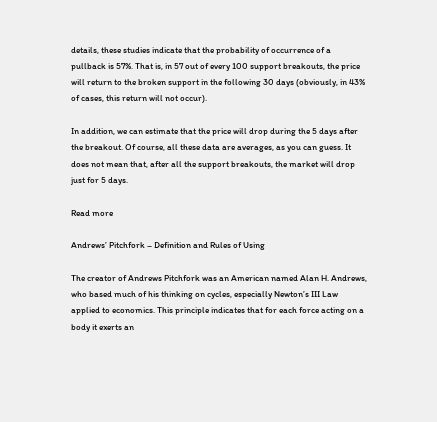details, these studies indicate that the probability of occurrence of a pullback is 57%. That is, in 57 out of every 100 support breakouts, the price will return to the broken support in the following 30 days (obviously, in 43% of cases, this return will not occur).

In addition, we can estimate that the price will drop during the 5 days after the breakout. Of course, all these data are averages, as you can guess. It does not mean that, after all the support breakouts, the market will drop just for 5 days.

Read more

Andrews’ Pitchfork – Definition and Rules of Using

The creator of Andrews Pitchfork was an American named Alan H. Andrews, who based much of his thinking on cycles, especially Newton’s III Law applied to economics. This principle indicates that for each force acting on a body it exerts an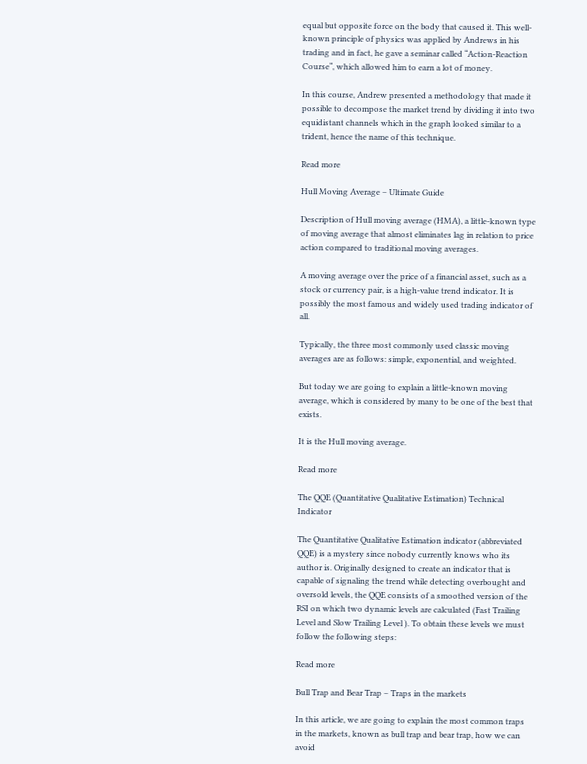equal but opposite force on the body that caused it. This well-known principle of physics was applied by Andrews in his trading and in fact, he gave a seminar called “Action-Reaction Course“, which allowed him to earn a lot of money.

In this course, Andrew presented a methodology that made it possible to decompose the market trend by dividing it into two equidistant channels which in the graph looked similar to a trident, hence the name of this technique.

Read more

Hull Moving Average – Ultimate Guide

Description of Hull moving average (HMA), a little-known type of moving average that almost eliminates lag in relation to price action compared to traditional moving averages.

A moving average over the price of a financial asset, such as a stock or currency pair, is a high-value trend indicator. It is possibly the most famous and widely used trading indicator of all.

Typically, the three most commonly used classic moving averages are as follows: simple, exponential, and weighted.

But today we are going to explain a little-known moving average, which is considered by many to be one of the best that exists.

It is the Hull moving average.

Read more

The QQE (Quantitative Qualitative Estimation) Technical Indicator

The Quantitative Qualitative Estimation indicator (abbreviated QQE) is a mystery since nobody currently knows who its author is. Originally designed to create an indicator that is capable of signaling the trend while detecting overbought and oversold levels, the QQE consists of a smoothed version of the RSI on which two dynamic levels are calculated (Fast Trailing Level and Slow Trailing Level ). To obtain these levels we must follow the following steps:

Read more

Bull Trap and Bear Trap – Traps in the markets

In this article, we are going to explain the most common traps in the markets, known as bull trap and bear trap, how we can avoid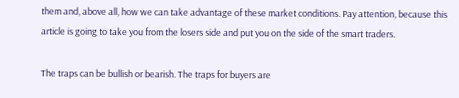them and, above all, how we can take advantage of these market conditions. Pay attention, because this article is going to take you from the losers side and put you on the side of the smart traders.

The traps can be bullish or bearish. The traps for buyers are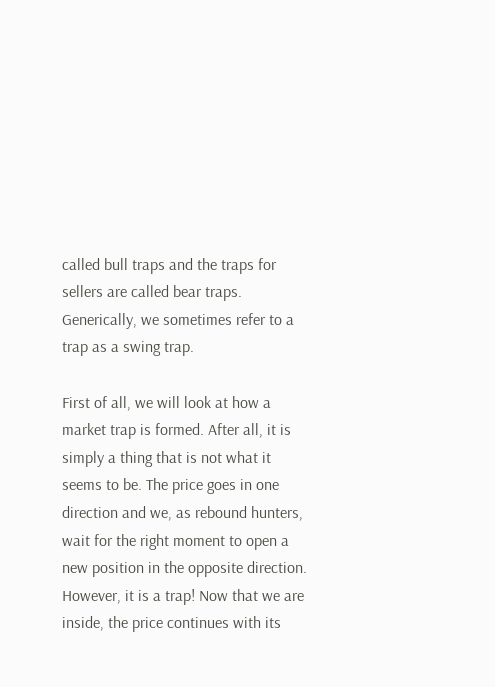called bull traps and the traps for sellers are called bear traps. Generically, we sometimes refer to a trap as a swing trap.

First of all, we will look at how a market trap is formed. After all, it is simply a thing that is not what it seems to be. The price goes in one direction and we, as rebound hunters, wait for the right moment to open a new position in the opposite direction. However, it is a trap! Now that we are inside, the price continues with its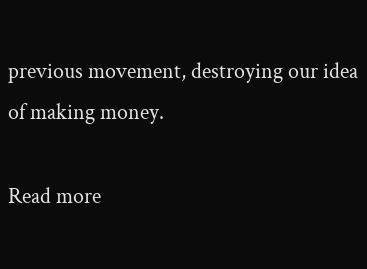previous movement, destroying our idea of making money.

Read more